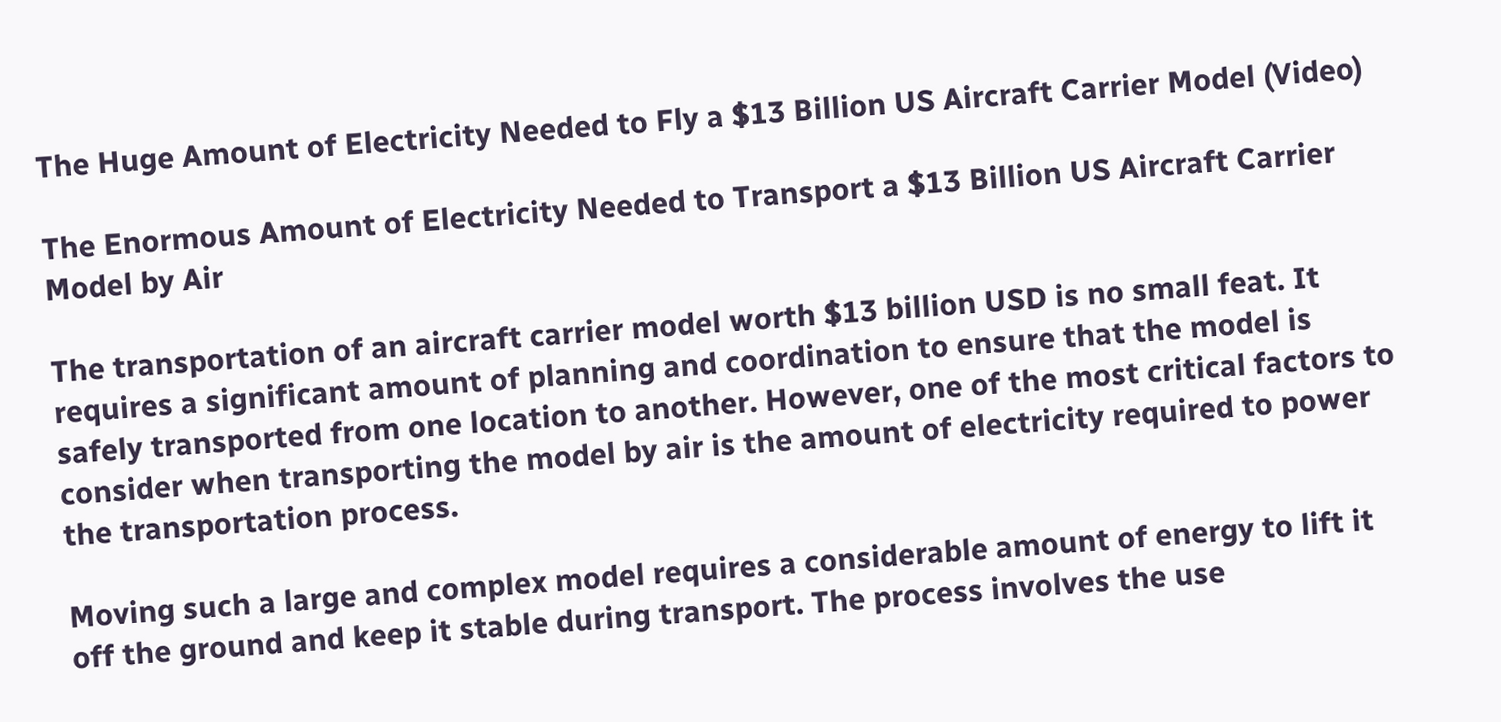The Huge Amount of Electricity Needed to Fly a $13 Billion US Aircraft Carrier Model (Video)

The Enormous Amount of Electricity Needed to Transport a $13 Billion US Aircraft Carrier Model by Air

The transportation of an aircraft carrier model worth $13 billion USD is no small feat. It requires a significant amount of planning and coordination to ensure that the model is safely transported from one location to another. However, one of the most critical factors to consider when transporting the model by air is the amount of electricity required to power the transportation process.

Moving such a large and complex model requires a considerable amount of energy to lift it off the ground and keep it stable during transport. The process involves the use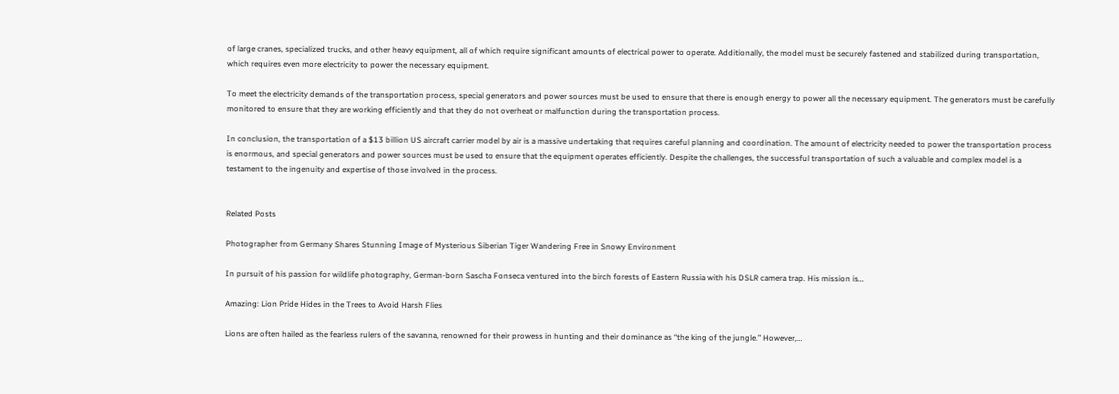of large cranes, specialized trucks, and other heavy equipment, all of which require significant amounts of electrical power to operate. Additionally, the model must be securely fastened and stabilized during transportation, which requires even more electricity to power the necessary equipment.

To meet the electricity demands of the transportation process, special generators and power sources must be used to ensure that there is enough energy to power all the necessary equipment. The generators must be carefully monitored to ensure that they are working efficiently and that they do not overheat or malfunction during the transportation process.

In conclusion, the transportation of a $13 billion US aircraft carrier model by air is a massive undertaking that requires careful planning and coordination. The amount of electricity needed to power the transportation process is enormous, and special generators and power sources must be used to ensure that the equipment operates efficiently. Despite the challenges, the successful transportation of such a valuable and complex model is a testament to the ingenuity and expertise of those involved in the process.


Related Posts

Photographer from Germany Shares Stunning Image of Mysterious Siberian Tiger Wandering Free in Snowy Environment

In pursuit of his passion for wildlife photography, German-born Sascha Fonseca ventured into the birch forests of Eastern Russia with his DSLR camera trap. His mission is…

Amazing: Lion Pride Hides in the Trees to Avoid Harsh Flies

Lions are often hailed as the fearless rulers of the savanna, renowned for their prowess in hunting and their dominance as “the king of the jungle.” However,…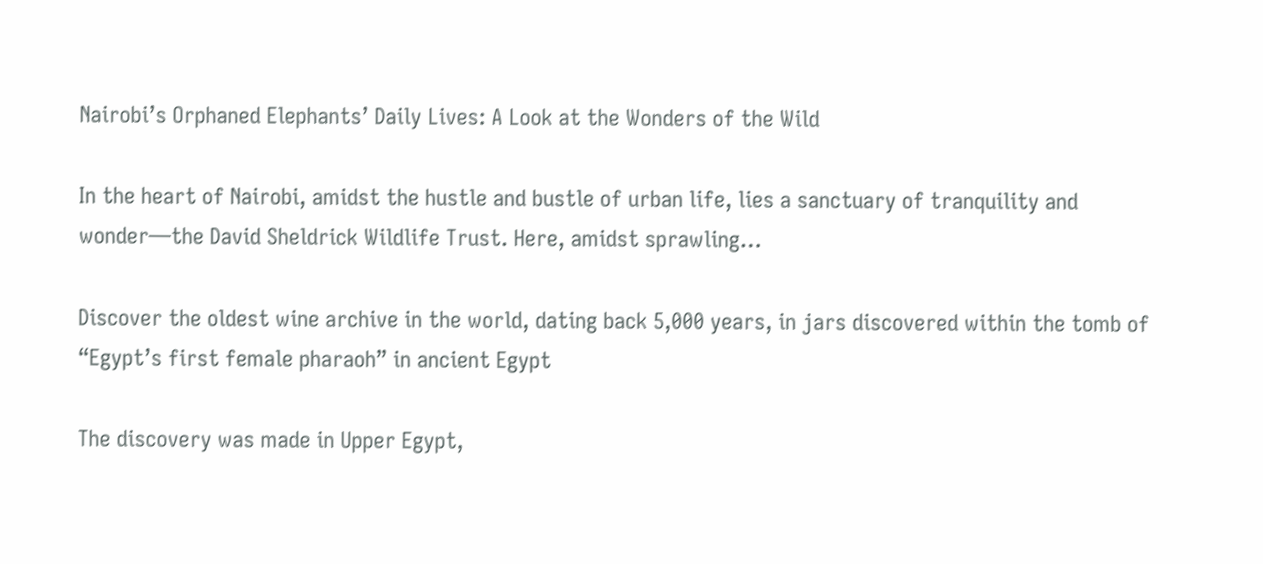Nairobi’s Orphaned Elephants’ Daily Lives: A Look at the Wonders of the Wild

In the heart of Nairobi, amidst the hustle and bustle of urban life, lies a sanctuary of tranquility and wonder—the David Sheldrick Wildlife Trust. Here, amidst sprawling…

Discover the oldest wine archive in the world, dating back 5,000 years, in jars discovered within the tomb of “Egypt’s first female pharaoh” in ancient Egypt

The discovery was made in Upper Egypt,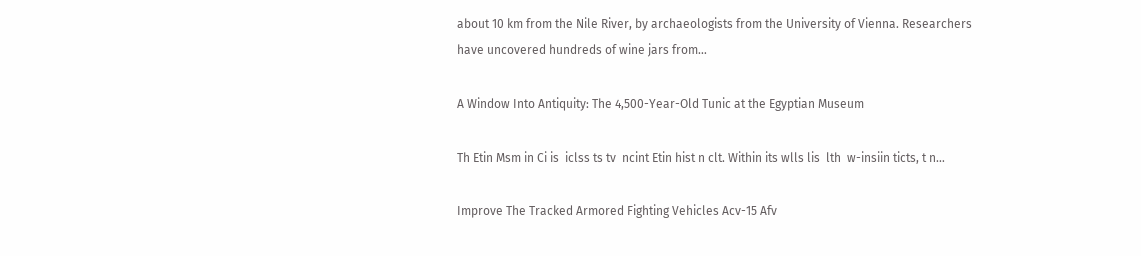about 10 km from the Nile River, by archaeologists from the University of Vienna. Researchers have uncovered hundreds of wine jars from…

A Window Into Antiquity: The 4,500-Year-Old Tunic at the Egyptian Museum

Th Etin Msm in Ci is  iclss ts tv  ncint Etin hist n clt. Within its wlls lis  lth  w-insiin ticts, t n…

Improve The Tracked Armored Fighting Vehicles Acv-15 Afv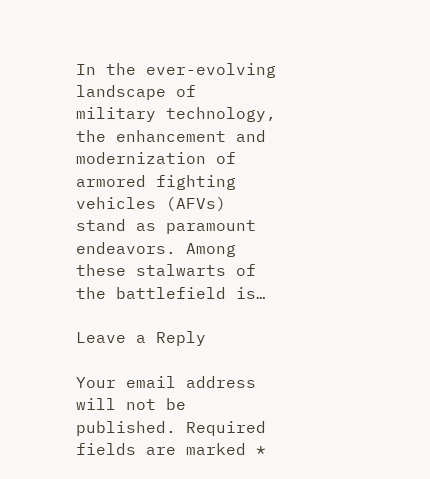In the ever-evolving landscape of military technology, the enhancement and modernization of armored fighting vehicles (AFVs) stand as paramount endeavors. Among these stalwarts of the battlefield is…

Leave a Reply

Your email address will not be published. Required fields are marked *